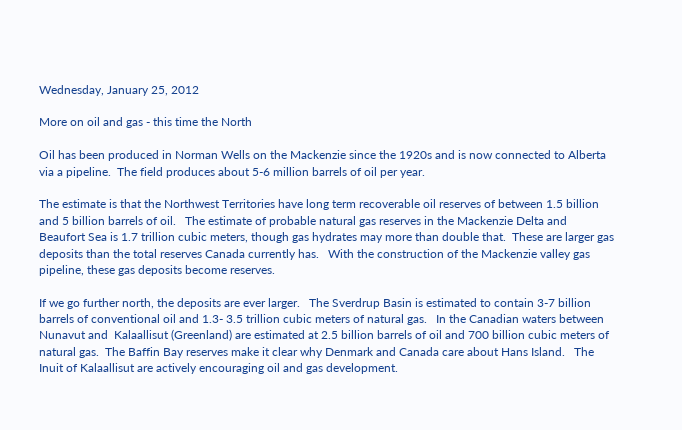Wednesday, January 25, 2012

More on oil and gas - this time the North

Oil has been produced in Norman Wells on the Mackenzie since the 1920s and is now connected to Alberta via a pipeline.  The field produces about 5-6 million barrels of oil per year.

The estimate is that the Northwest Territories have long term recoverable oil reserves of between 1.5 billion and 5 billion barrels of oil.   The estimate of probable natural gas reserves in the Mackenzie Delta and Beaufort Sea is 1.7 trillion cubic meters, though gas hydrates may more than double that.  These are larger gas deposits than the total reserves Canada currently has.   With the construction of the Mackenzie valley gas pipeline, these gas deposits become reserves.

If we go further north, the deposits are ever larger.   The Sverdrup Basin is estimated to contain 3-7 billion barrels of conventional oil and 1.3- 3.5 trillion cubic meters of natural gas.   In the Canadian waters between Nunavut and  Kalaallisut (Greenland) are estimated at 2.5 billion barrels of oil and 700 billion cubic meters of natural gas.  The Baffin Bay reserves make it clear why Denmark and Canada care about Hans Island.   The Inuit of Kalaallisut are actively encouraging oil and gas development.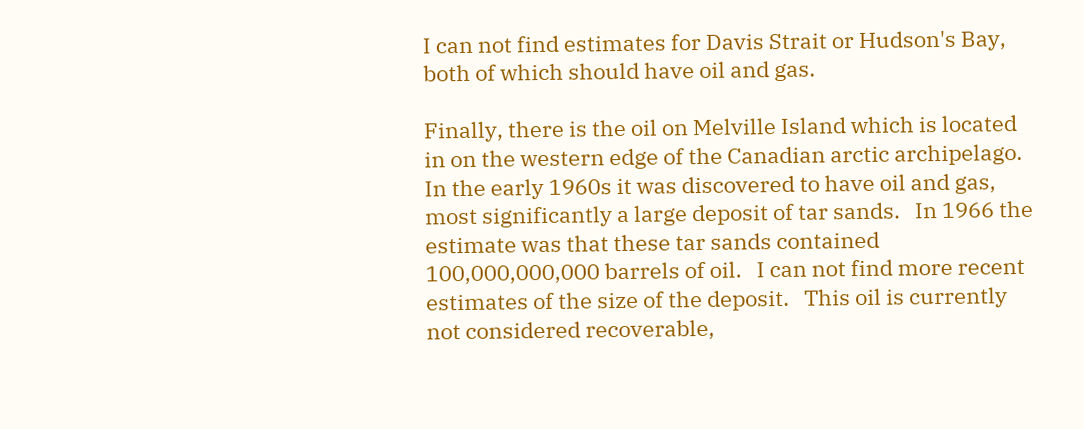I can not find estimates for Davis Strait or Hudson's Bay, both of which should have oil and gas.

Finally, there is the oil on Melville Island which is located in on the western edge of the Canadian arctic archipelago.  In the early 1960s it was discovered to have oil and gas, most significantly a large deposit of tar sands.   In 1966 the estimate was that these tar sands contained 100,000,000,000 barrels of oil.   I can not find more recent estimates of the size of the deposit.   This oil is currently not considered recoverable,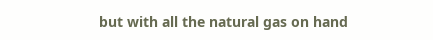but with all the natural gas on hand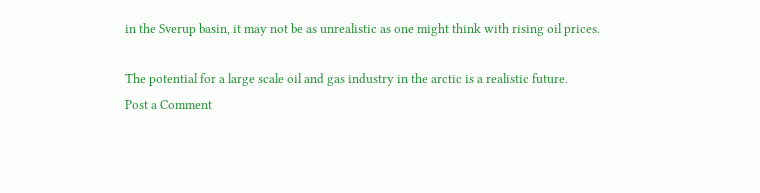in the Sverup basin, it may not be as unrealistic as one might think with rising oil prices.

The potential for a large scale oil and gas industry in the arctic is a realistic future.
Post a Comment